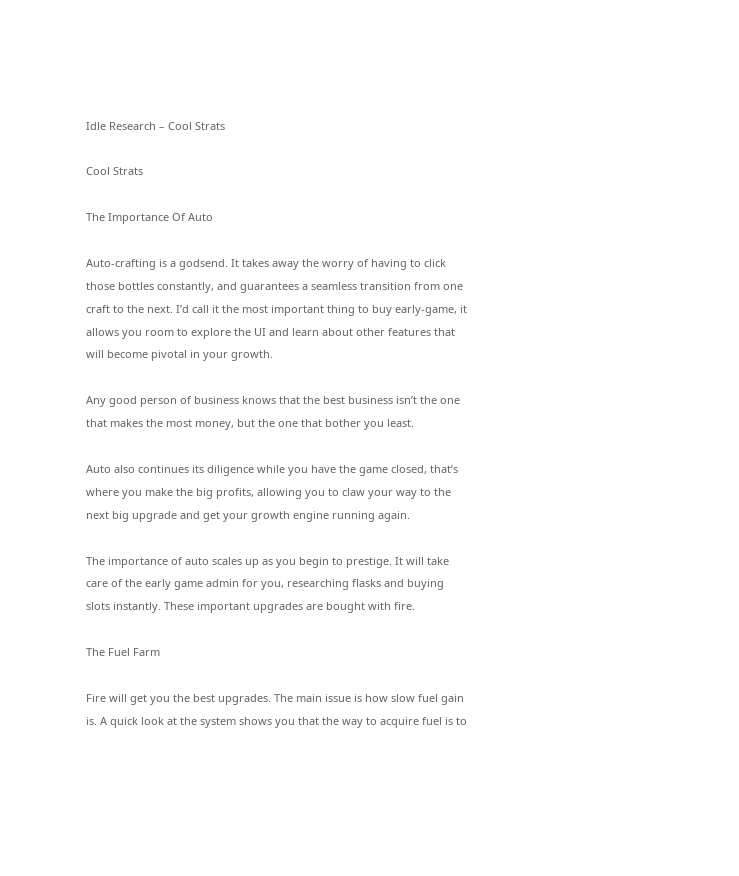Idle Research – Cool Strats

Cool Strats

The Importance Of Auto

Auto-crafting is a godsend. It takes away the worry of having to click those bottles constantly, and guarantees a seamless transition from one craft to the next. I’d call it the most important thing to buy early-game, it allows you room to explore the UI and learn about other features that will become pivotal in your growth.

Any good person of business knows that the best business isn’t the one that makes the most money, but the one that bother you least.

Auto also continues its diligence while you have the game closed, that’s where you make the big profits, allowing you to claw your way to the next big upgrade and get your growth engine running again.

The importance of auto scales up as you begin to prestige. It will take care of the early game admin for you, researching flasks and buying slots instantly. These important upgrades are bought with fire.

The Fuel Farm

Fire will get you the best upgrades. The main issue is how slow fuel gain is. A quick look at the system shows you that the way to acquire fuel is to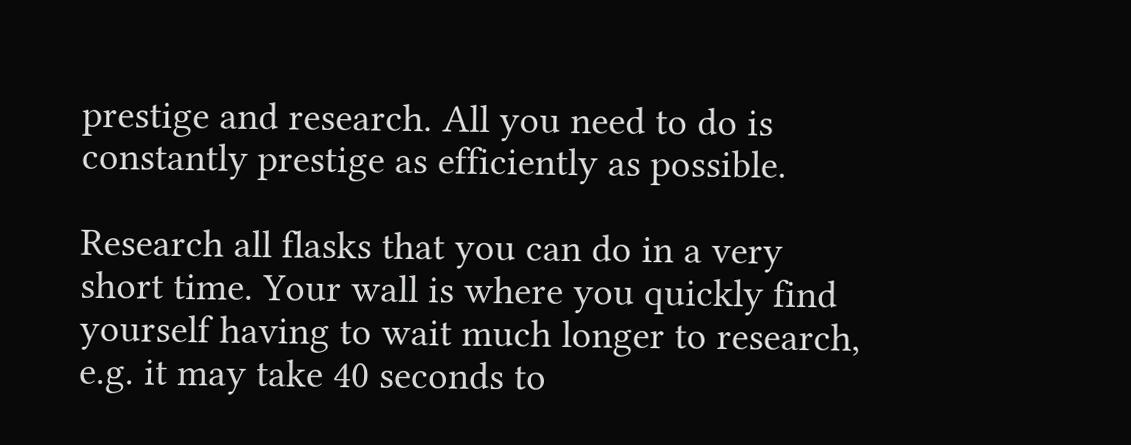prestige and research. All you need to do is constantly prestige as efficiently as possible.

Research all flasks that you can do in a very short time. Your wall is where you quickly find yourself having to wait much longer to research, e.g. it may take 40 seconds to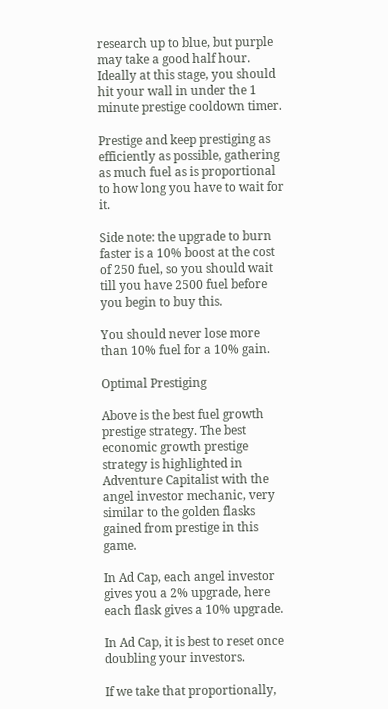research up to blue, but purple may take a good half hour. Ideally at this stage, you should hit your wall in under the 1 minute prestige cooldown timer.

Prestige and keep prestiging as efficiently as possible, gathering as much fuel as is proportional to how long you have to wait for it.

Side note: the upgrade to burn faster is a 10% boost at the cost of 250 fuel, so you should wait till you have 2500 fuel before you begin to buy this.

You should never lose more than 10% fuel for a 10% gain.

Optimal Prestiging

Above is the best fuel growth prestige strategy. The best economic growth prestige strategy is highlighted in Adventure Capitalist with the angel investor mechanic, very similar to the golden flasks gained from prestige in this game.

In Ad Cap, each angel investor gives you a 2% upgrade, here each flask gives a 10% upgrade.

In Ad Cap, it is best to reset once doubling your investors.

If we take that proportionally,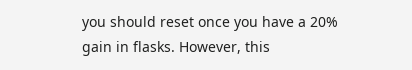you should reset once you have a 20% gain in flasks. However, this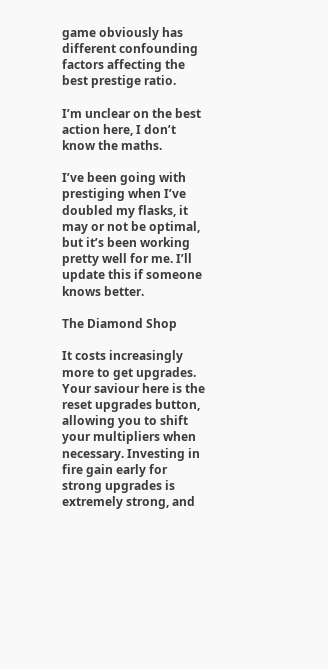game obviously has different confounding factors affecting the best prestige ratio.

I’m unclear on the best action here, I don’t know the maths.

I’ve been going with prestiging when I’ve doubled my flasks, it may or not be optimal, but it’s been working pretty well for me. I’ll update this if someone knows better.

The Diamond Shop

It costs increasingly more to get upgrades. Your saviour here is the reset upgrades button, allowing you to shift your multipliers when necessary. Investing in fire gain early for strong upgrades is extremely strong, and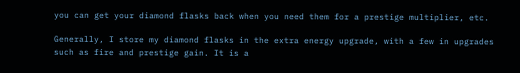you can get your diamond flasks back when you need them for a prestige multiplier, etc.

Generally, I store my diamond flasks in the extra energy upgrade, with a few in upgrades such as fire and prestige gain. It is a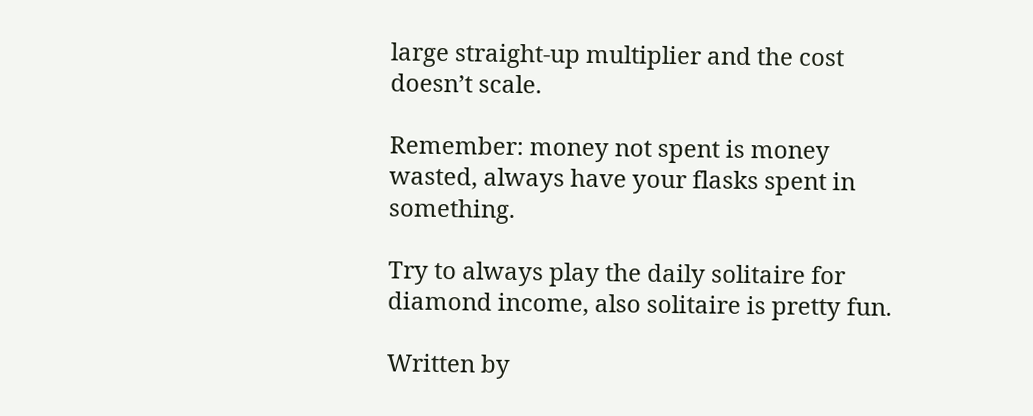large straight-up multiplier and the cost doesn’t scale.

Remember: money not spent is money wasted, always have your flasks spent in something.

Try to always play the daily solitaire for diamond income, also solitaire is pretty fun.

Written by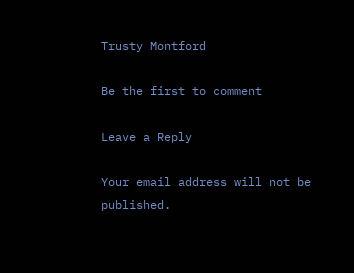Trusty Montford

Be the first to comment

Leave a Reply

Your email address will not be published.